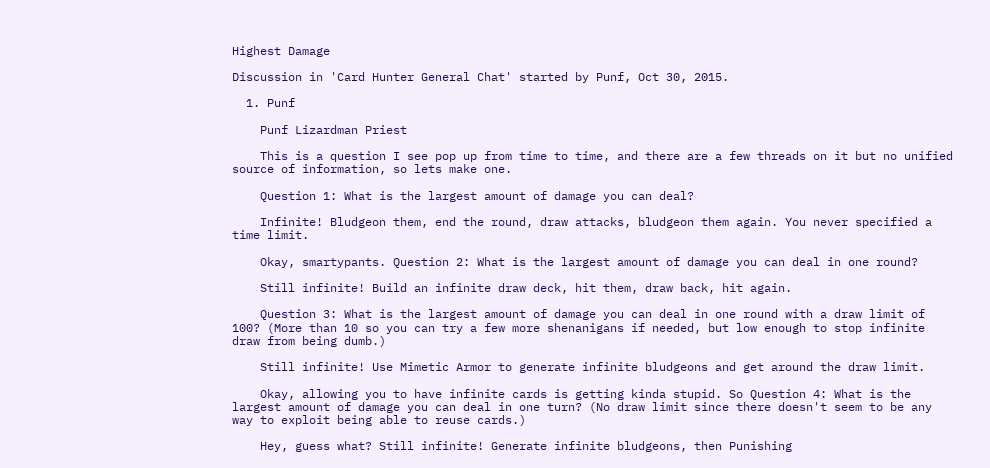Highest Damage

Discussion in 'Card Hunter General Chat' started by Punf, Oct 30, 2015.

  1. Punf

    Punf Lizardman Priest

    This is a question I see pop up from time to time, and there are a few threads on it but no unified source of information, so lets make one.

    Question 1: What is the largest amount of damage you can deal?

    Infinite! Bludgeon them, end the round, draw attacks, bludgeon them again. You never specified a time limit.

    Okay, smartypants. Question 2: What is the largest amount of damage you can deal in one round?

    Still infinite! Build an infinite draw deck, hit them, draw back, hit again.

    Question 3: What is the largest amount of damage you can deal in one round with a draw limit of 100? (More than 10 so you can try a few more shenanigans if needed, but low enough to stop infinite draw from being dumb.)

    Still infinite! Use Mimetic Armor to generate infinite bludgeons and get around the draw limit.

    Okay, allowing you to have infinite cards is getting kinda stupid. So Question 4: What is the largest amount of damage you can deal in one turn? (No draw limit since there doesn't seem to be any way to exploit being able to reuse cards.)

    Hey, guess what? Still infinite! Generate infinite bludgeons, then Punishing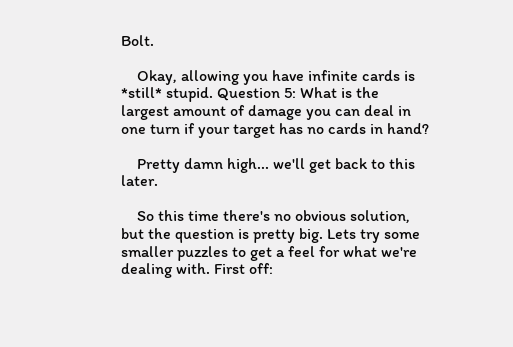Bolt.

    Okay, allowing you have infinite cards is *still* stupid. Question 5: What is the largest amount of damage you can deal in one turn if your target has no cards in hand?

    Pretty damn high... we'll get back to this later.

    So this time there's no obvious solution, but the question is pretty big. Lets try some smaller puzzles to get a feel for what we're dealing with. First off: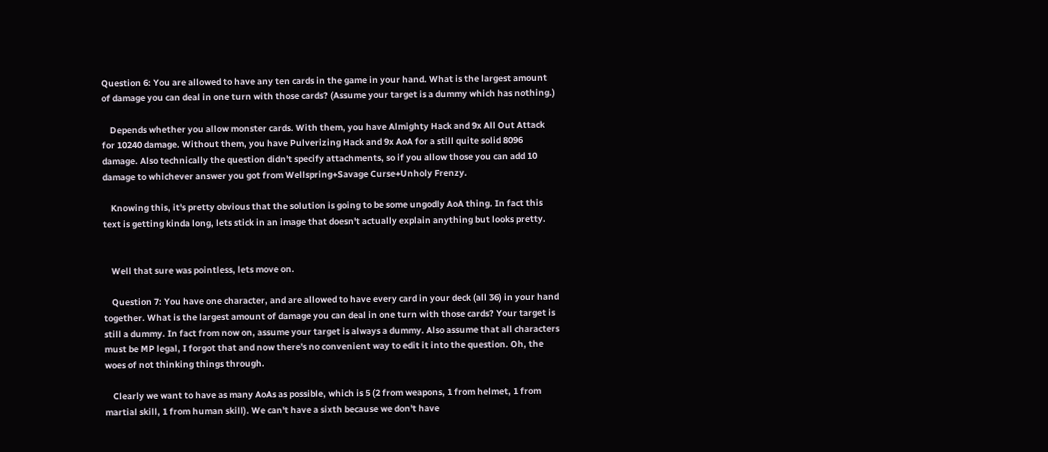Question 6: You are allowed to have any ten cards in the game in your hand. What is the largest amount of damage you can deal in one turn with those cards? (Assume your target is a dummy which has nothing.)

    Depends whether you allow monster cards. With them, you have Almighty Hack and 9x All Out Attack for 10240 damage. Without them, you have Pulverizing Hack and 9x AoA for a still quite solid 8096 damage. Also technically the question didn't specify attachments, so if you allow those you can add 10 damage to whichever answer you got from Wellspring+Savage Curse+Unholy Frenzy.

    Knowing this, it's pretty obvious that the solution is going to be some ungodly AoA thing. In fact this text is getting kinda long, lets stick in an image that doesn't actually explain anything but looks pretty.


    Well that sure was pointless, lets move on.

    Question 7: You have one character, and are allowed to have every card in your deck (all 36) in your hand together. What is the largest amount of damage you can deal in one turn with those cards? Your target is still a dummy. In fact from now on, assume your target is always a dummy. Also assume that all characters must be MP legal, I forgot that and now there's no convenient way to edit it into the question. Oh, the woes of not thinking things through.

    Clearly we want to have as many AoAs as possible, which is 5 (2 from weapons, 1 from helmet, 1 from martial skill, 1 from human skill). We can't have a sixth because we don't have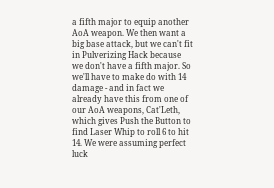a fifth major to equip another AoA weapon. We then want a big base attack, but we can't fit in Pulverizing Hack because we don't have a fifth major. So we'll have to make do with 14 damage - and in fact we already have this from one of our AoA weapons, Cat'Leth, which gives Push the Button to find Laser Whip to roll 6 to hit 14. We were assuming perfect luck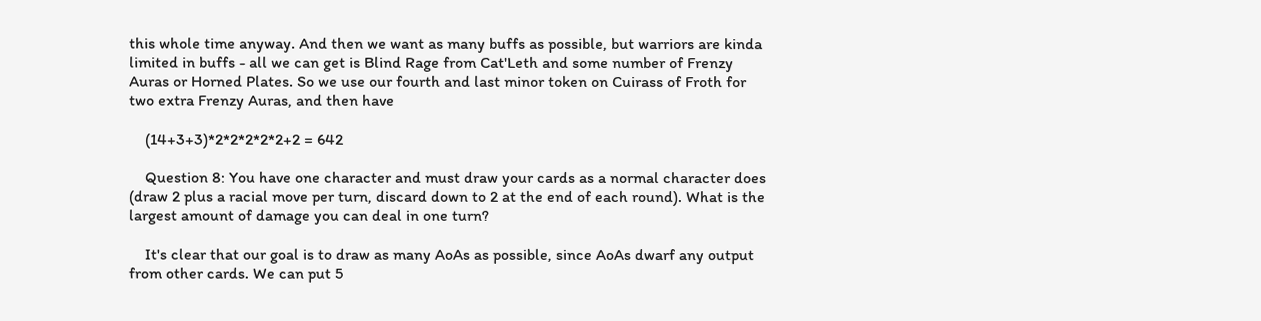this whole time anyway. And then we want as many buffs as possible, but warriors are kinda limited in buffs - all we can get is Blind Rage from Cat'Leth and some number of Frenzy Auras or Horned Plates. So we use our fourth and last minor token on Cuirass of Froth for two extra Frenzy Auras, and then have

    (14+3+3)*2*2*2*2*2+2 = 642

    Question 8: You have one character and must draw your cards as a normal character does (draw 2 plus a racial move per turn, discard down to 2 at the end of each round). What is the largest amount of damage you can deal in one turn?

    It's clear that our goal is to draw as many AoAs as possible, since AoAs dwarf any output from other cards. We can put 5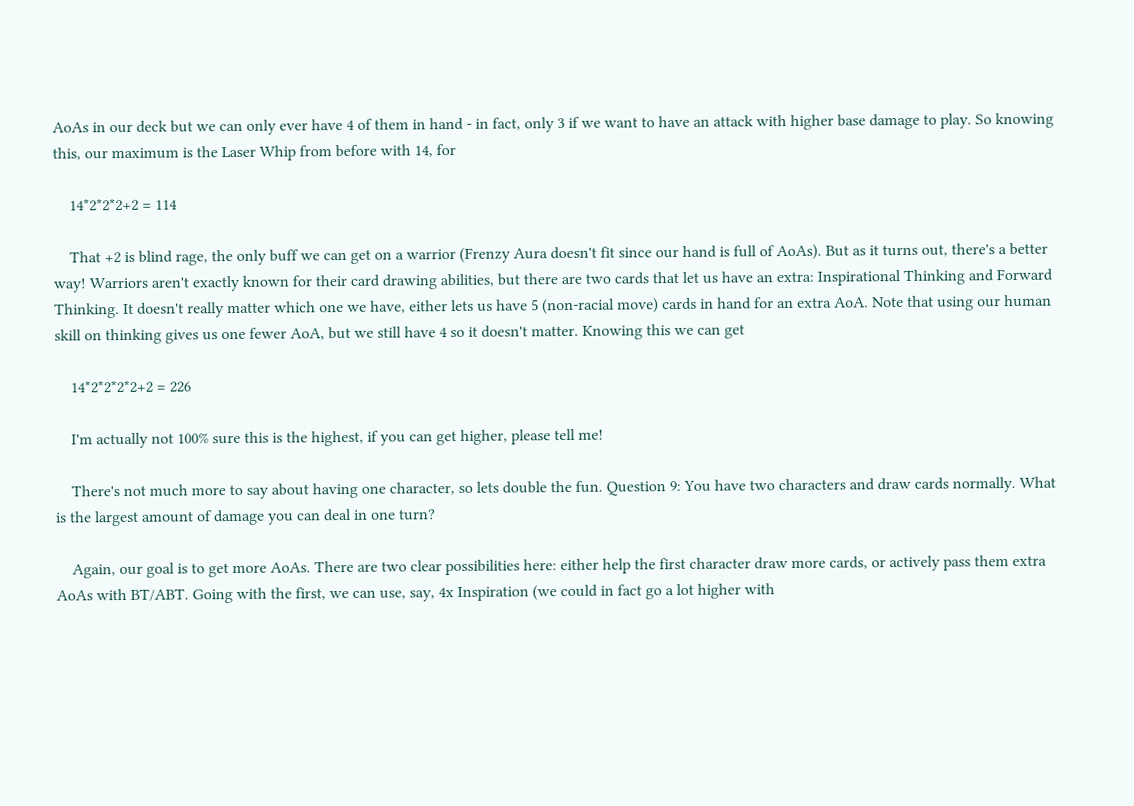AoAs in our deck but we can only ever have 4 of them in hand - in fact, only 3 if we want to have an attack with higher base damage to play. So knowing this, our maximum is the Laser Whip from before with 14, for

    14*2*2*2+2 = 114

    That +2 is blind rage, the only buff we can get on a warrior (Frenzy Aura doesn't fit since our hand is full of AoAs). But as it turns out, there's a better way! Warriors aren't exactly known for their card drawing abilities, but there are two cards that let us have an extra: Inspirational Thinking and Forward Thinking. It doesn't really matter which one we have, either lets us have 5 (non-racial move) cards in hand for an extra AoA. Note that using our human skill on thinking gives us one fewer AoA, but we still have 4 so it doesn't matter. Knowing this we can get

    14*2*2*2*2+2 = 226

    I'm actually not 100% sure this is the highest, if you can get higher, please tell me!

    There's not much more to say about having one character, so lets double the fun. Question 9: You have two characters and draw cards normally. What is the largest amount of damage you can deal in one turn?

    Again, our goal is to get more AoAs. There are two clear possibilities here: either help the first character draw more cards, or actively pass them extra AoAs with BT/ABT. Going with the first, we can use, say, 4x Inspiration (we could in fact go a lot higher with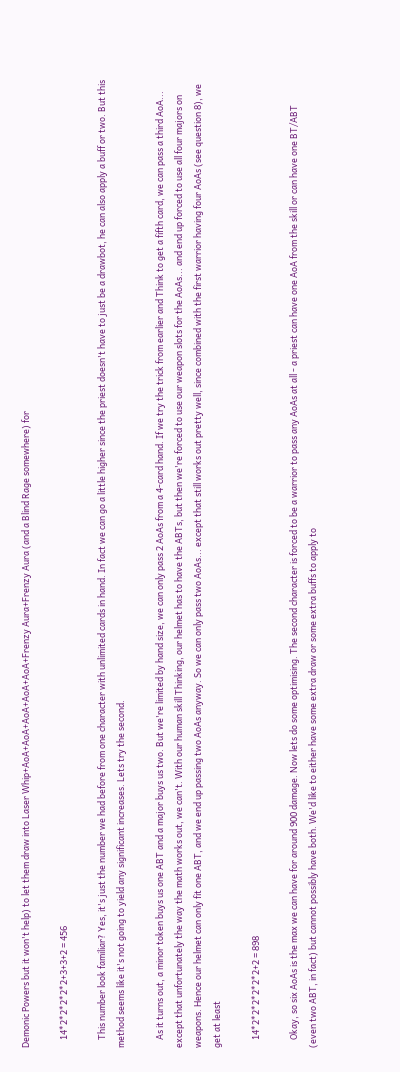Demonic Powers but it won't help) to let them draw into Laser Whip+AoA+AoA+AoA+AoA+AoA+Frenzy Aura+Frenzy Aura (and a Blind Rage somewhere) for

    14*2*2*2*2*2+3+3+2 = 456

    This number look familiar? Yes, it's just the number we had before from one character with unlimited cards in hand. In fact we can go a little higher since the priest doesn't have to just be a drawbot, he can also apply a buff or two. But this method seems like it's not going to yield any significant increases. Lets try the second.

    As it turns out, a minor token buys us one ABT and a major buys us two. But we're limited by hand size, we can only pass 2 AoAs from a 4-card hand. If we try the trick from earlier and Think to get a fifth card, we can pass a third AoA... except that unfortunately the way the math works out, we can't. With our human skill Thinking, our helmet has to have the ABTs, but then we're forced to use our weapon slots for the AoAs... and end up forced to use all four majors on weapons. Hence our helmet can only fit one ABT, and we end up passing two AoAs anyway. So we can only pass two AoAs... except that still works out pretty well, since combined with the first warrior having four AoAs (see question 8), we get at least

    14*2*2*2*2*2*2+2 = 898

    Okay, so six AoAs is the max we can have for around 900 damage. Now lets do some optimising. The second character is forced to be a warrior to pass any AoAs at all - a priest can have one AoA from the skill or can have one BT/ABT (even two ABT, in fact) but cannot possibly have both. We'd like to either have some extra draw or some extra buffs to apply to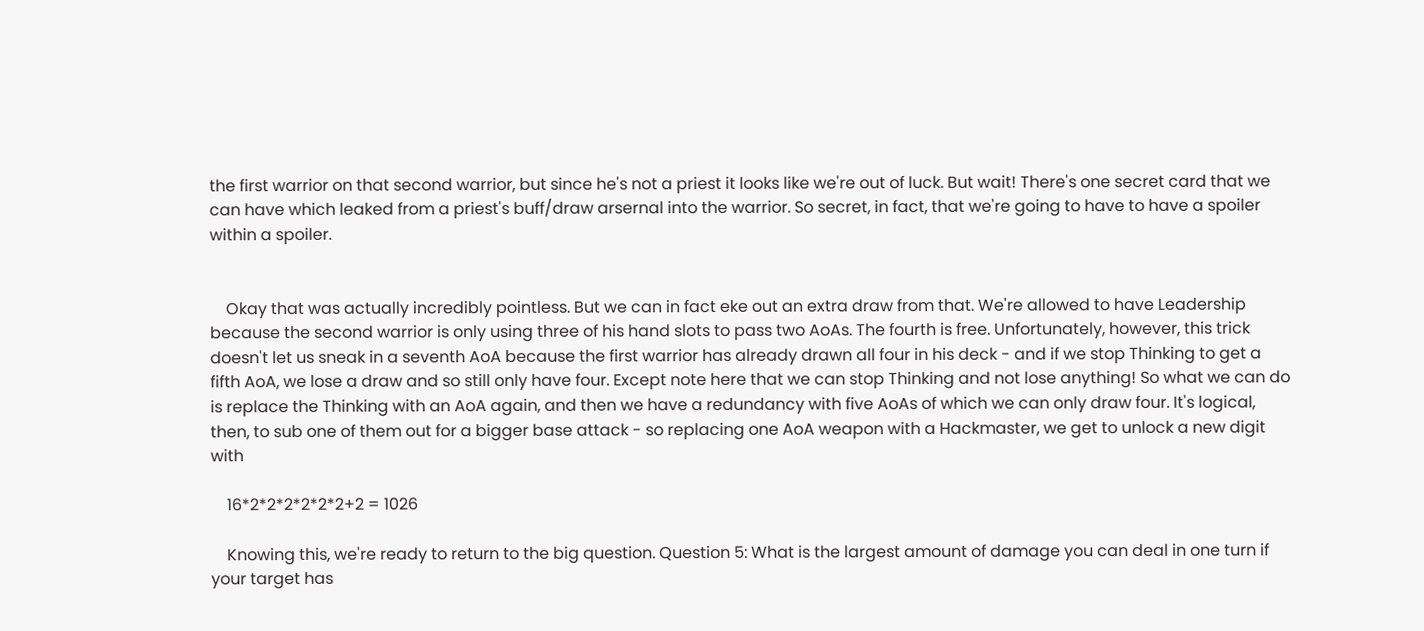the first warrior on that second warrior, but since he's not a priest it looks like we're out of luck. But wait! There's one secret card that we can have which leaked from a priest's buff/draw arsernal into the warrior. So secret, in fact, that we're going to have to have a spoiler within a spoiler.


    Okay that was actually incredibly pointless. But we can in fact eke out an extra draw from that. We're allowed to have Leadership because the second warrior is only using three of his hand slots to pass two AoAs. The fourth is free. Unfortunately, however, this trick doesn't let us sneak in a seventh AoA because the first warrior has already drawn all four in his deck - and if we stop Thinking to get a fifth AoA, we lose a draw and so still only have four. Except note here that we can stop Thinking and not lose anything! So what we can do is replace the Thinking with an AoA again, and then we have a redundancy with five AoAs of which we can only draw four. It's logical, then, to sub one of them out for a bigger base attack - so replacing one AoA weapon with a Hackmaster, we get to unlock a new digit with

    16*2*2*2*2*2*2+2 = 1026

    Knowing this, we're ready to return to the big question. Question 5: What is the largest amount of damage you can deal in one turn if your target has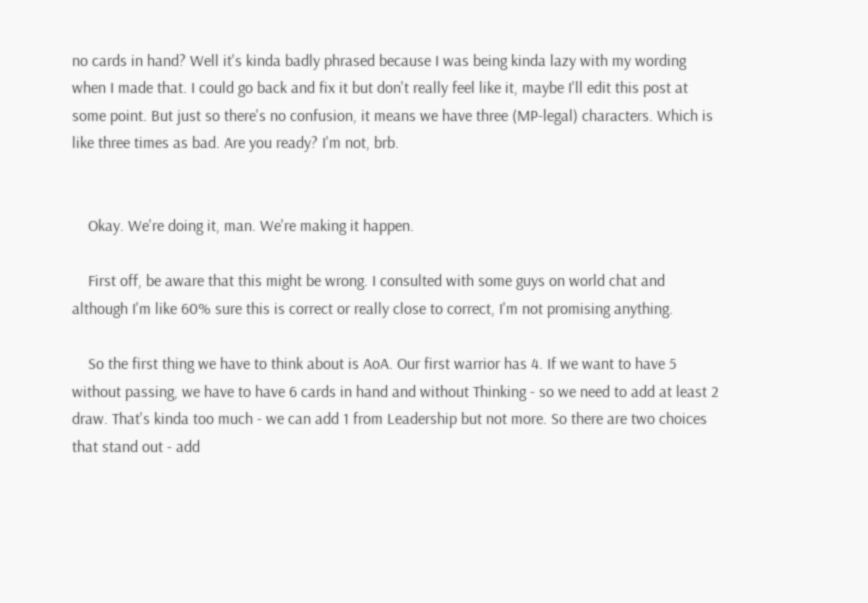no cards in hand? Well it's kinda badly phrased because I was being kinda lazy with my wording when I made that. I could go back and fix it but don't really feel like it, maybe I'll edit this post at some point. But just so there's no confusion, it means we have three (MP-legal) characters. Which is like three times as bad. Are you ready? I'm not, brb.


    Okay. We're doing it, man. We're making it happen.

    First off, be aware that this might be wrong. I consulted with some guys on world chat and although I'm like 60% sure this is correct or really close to correct, I'm not promising anything.

    So the first thing we have to think about is AoA. Our first warrior has 4. If we want to have 5 without passing, we have to have 6 cards in hand and without Thinking - so we need to add at least 2 draw. That's kinda too much - we can add 1 from Leadership but not more. So there are two choices that stand out - add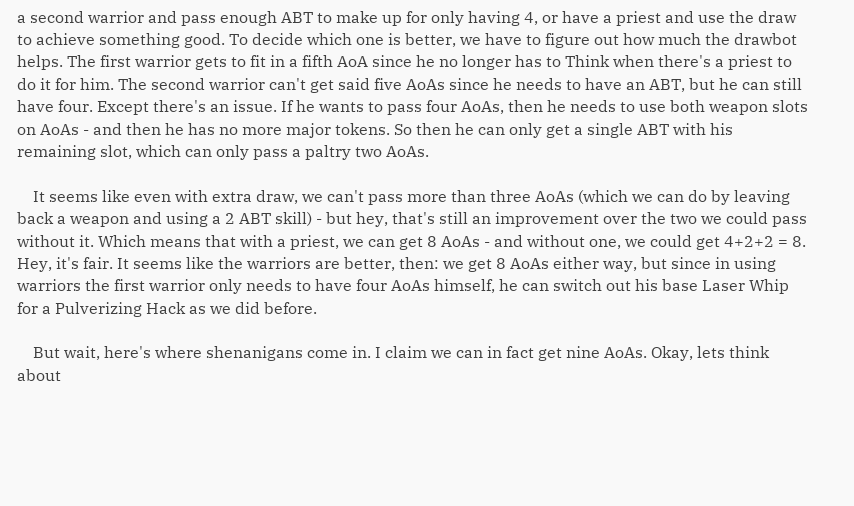a second warrior and pass enough ABT to make up for only having 4, or have a priest and use the draw to achieve something good. To decide which one is better, we have to figure out how much the drawbot helps. The first warrior gets to fit in a fifth AoA since he no longer has to Think when there's a priest to do it for him. The second warrior can't get said five AoAs since he needs to have an ABT, but he can still have four. Except there's an issue. If he wants to pass four AoAs, then he needs to use both weapon slots on AoAs - and then he has no more major tokens. So then he can only get a single ABT with his remaining slot, which can only pass a paltry two AoAs.

    It seems like even with extra draw, we can't pass more than three AoAs (which we can do by leaving back a weapon and using a 2 ABT skill) - but hey, that's still an improvement over the two we could pass without it. Which means that with a priest, we can get 8 AoAs - and without one, we could get 4+2+2 = 8. Hey, it's fair. It seems like the warriors are better, then: we get 8 AoAs either way, but since in using warriors the first warrior only needs to have four AoAs himself, he can switch out his base Laser Whip for a Pulverizing Hack as we did before.

    But wait, here's where shenanigans come in. I claim we can in fact get nine AoAs. Okay, lets think about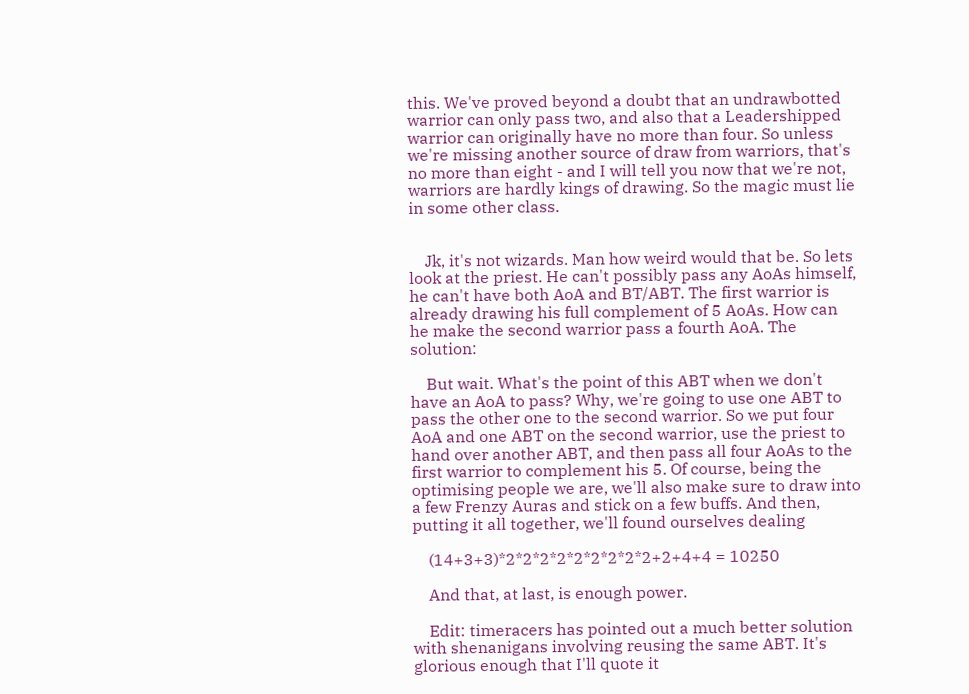this. We've proved beyond a doubt that an undrawbotted warrior can only pass two, and also that a Leadershipped warrior can originally have no more than four. So unless we're missing another source of draw from warriors, that's no more than eight - and I will tell you now that we're not, warriors are hardly kings of drawing. So the magic must lie in some other class.


    Jk, it's not wizards. Man how weird would that be. So lets look at the priest. He can't possibly pass any AoAs himself, he can't have both AoA and BT/ABT. The first warrior is already drawing his full complement of 5 AoAs. How can he make the second warrior pass a fourth AoA. The solution:

    But wait. What's the point of this ABT when we don't have an AoA to pass? Why, we're going to use one ABT to pass the other one to the second warrior. So we put four AoA and one ABT on the second warrior, use the priest to hand over another ABT, and then pass all four AoAs to the first warrior to complement his 5. Of course, being the optimising people we are, we'll also make sure to draw into a few Frenzy Auras and stick on a few buffs. And then, putting it all together, we'll found ourselves dealing

    (14+3+3)*2*2*2*2*2*2*2*2*2+2+4+4 = 10250

    And that, at last, is enough power.

    Edit: timeracers has pointed out a much better solution with shenanigans involving reusing the same ABT. It's glorious enough that I'll quote it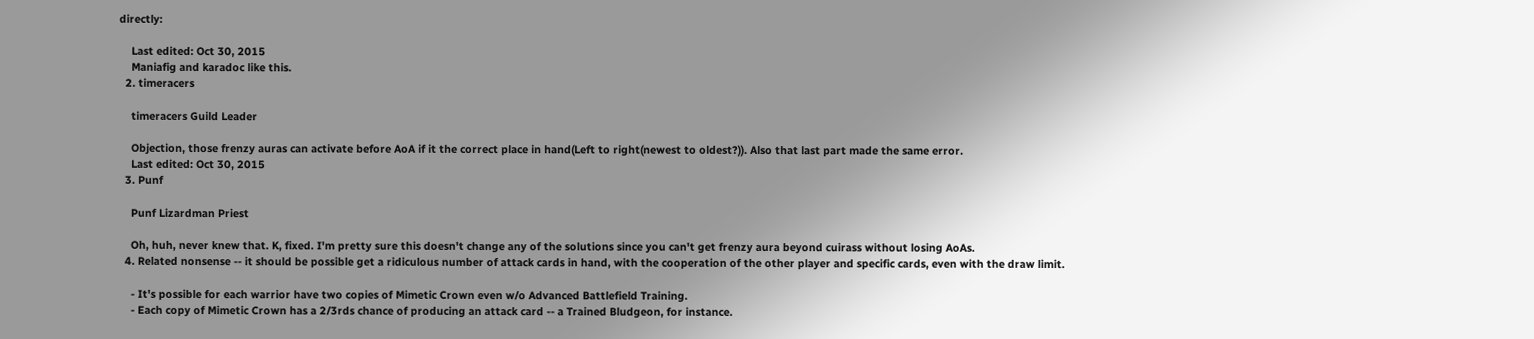directly:

    Last edited: Oct 30, 2015
    Maniafig and karadoc like this.
  2. timeracers

    timeracers Guild Leader

    Objection, those frenzy auras can activate before AoA if it the correct place in hand(Left to right(newest to oldest?)). Also that last part made the same error.
    Last edited: Oct 30, 2015
  3. Punf

    Punf Lizardman Priest

    Oh, huh, never knew that. K, fixed. I'm pretty sure this doesn't change any of the solutions since you can't get frenzy aura beyond cuirass without losing AoAs.
  4. Related nonsense -- it should be possible get a ridiculous number of attack cards in hand, with the cooperation of the other player and specific cards, even with the draw limit.

    - It's possible for each warrior have two copies of Mimetic Crown even w/o Advanced Battlefield Training.
    - Each copy of Mimetic Crown has a 2/3rds chance of producing an attack card -- a Trained Bludgeon, for instance.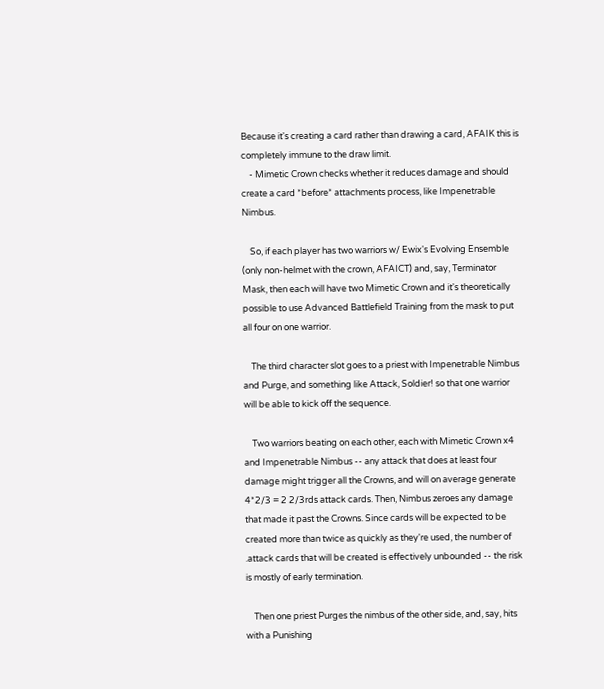Because it's creating a card rather than drawing a card, AFAIK this is completely immune to the draw limit.
    - Mimetic Crown checks whether it reduces damage and should create a card *before* attachments process, like Impenetrable Nimbus.

    So, if each player has two warriors w/ Ewix's Evolving Ensemble (only non-helmet with the crown, AFAICT) and, say, Terminator Mask, then each will have two Mimetic Crown and it's theoretically possible to use Advanced Battlefield Training from the mask to put all four on one warrior.

    The third character slot goes to a priest with Impenetrable Nimbus and Purge, and something like Attack, Soldier! so that one warrior will be able to kick off the sequence.

    Two warriors beating on each other, each with Mimetic Crown x4 and Impenetrable Nimbus -- any attack that does at least four damage might trigger all the Crowns, and will on average generate 4*2/3 = 2 2/3rds attack cards. Then, Nimbus zeroes any damage that made it past the Crowns. Since cards will be expected to be created more than twice as quickly as they're used, the number of .attack cards that will be created is effectively unbounded -- the risk is mostly of early termination.

    Then one priest Purges the nimbus of the other side, and, say, hits with a Punishing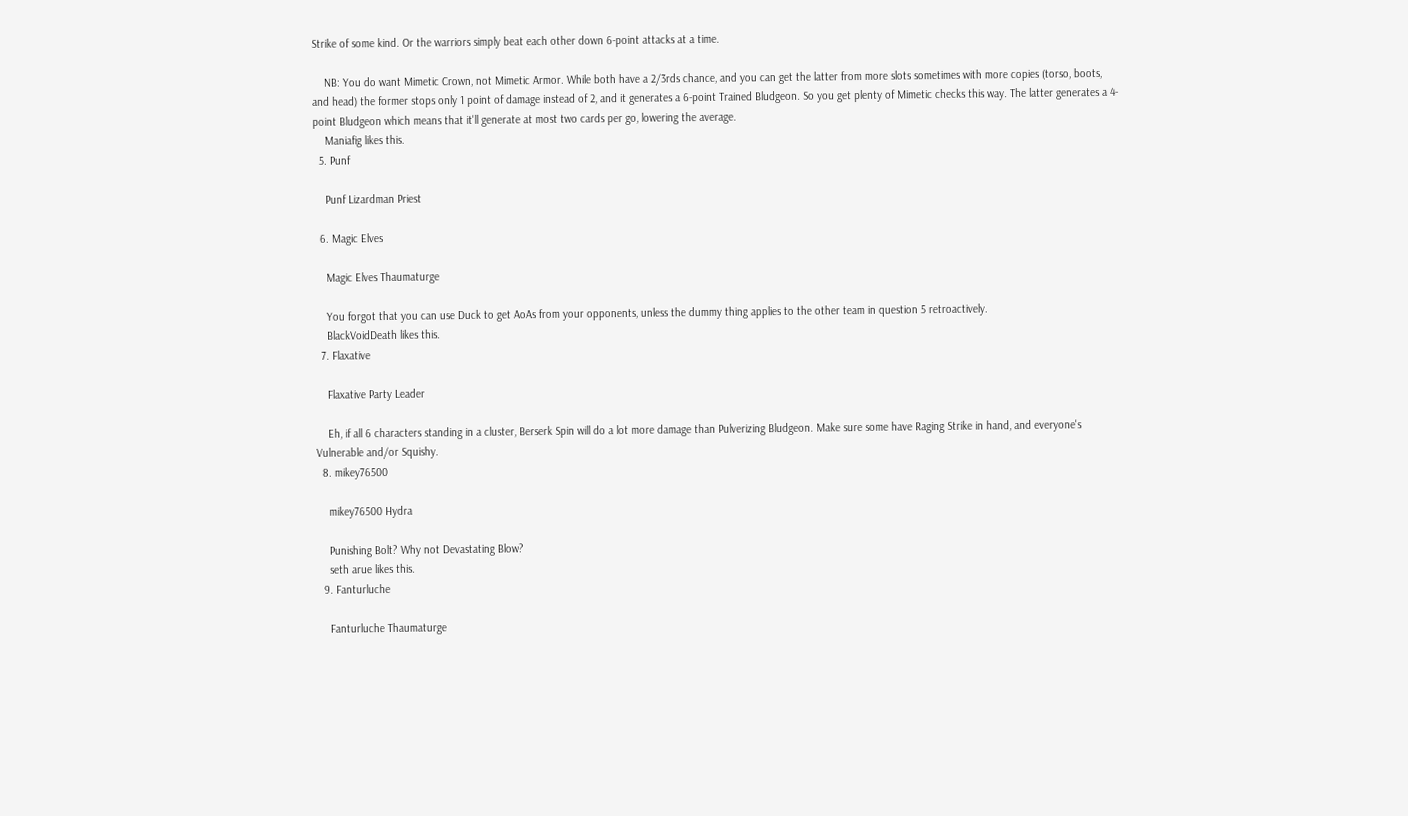Strike of some kind. Or the warriors simply beat each other down 6-point attacks at a time.

    NB: You do want Mimetic Crown, not Mimetic Armor. While both have a 2/3rds chance, and you can get the latter from more slots sometimes with more copies (torso, boots, and head) the former stops only 1 point of damage instead of 2, and it generates a 6-point Trained Bludgeon. So you get plenty of Mimetic checks this way. The latter generates a 4-point Bludgeon which means that it'll generate at most two cards per go, lowering the average.
    Maniafig likes this.
  5. Punf

    Punf Lizardman Priest

  6. Magic Elves

    Magic Elves Thaumaturge

    You forgot that you can use Duck to get AoAs from your opponents, unless the dummy thing applies to the other team in question 5 retroactively.
    BlackVoidDeath likes this.
  7. Flaxative

    Flaxative Party Leader

    Eh, if all 6 characters standing in a cluster, Berserk Spin will do a lot more damage than Pulverizing Bludgeon. Make sure some have Raging Strike in hand, and everyone's Vulnerable and/or Squishy.
  8. mikey76500

    mikey76500 Hydra

    Punishing Bolt? Why not Devastating Blow?
    seth arue likes this.
  9. Fanturluche

    Fanturluche Thaumaturge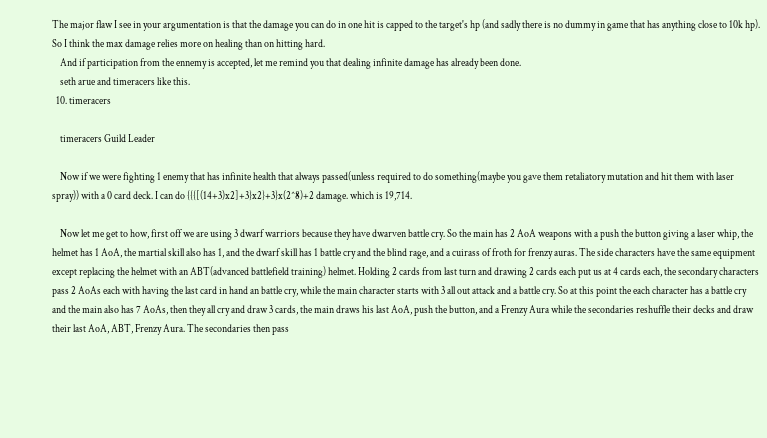The major flaw I see in your argumentation is that the damage you can do in one hit is capped to the target's hp (and sadly there is no dummy in game that has anything close to 10k hp). So I think the max damage relies more on healing than on hitting hard.
    And if participation from the ennemy is accepted, let me remind you that dealing infinite damage has already been done.
    seth arue and timeracers like this.
  10. timeracers

    timeracers Guild Leader

    Now if we were fighting 1 enemy that has infinite health that always passed(unless required to do something(maybe you gave them retaliatory mutation and hit them with laser spray)) with a 0 card deck. I can do {{{[(14+3)x2]+3}x2}+3}x(2^8)+2 damage. which is 19,714.

    Now let me get to how, first off we are using 3 dwarf warriors because they have dwarven battle cry. So the main has 2 AoA weapons with a push the button giving a laser whip, the helmet has 1 AoA, the martial skill also has 1, and the dwarf skill has 1 battle cry and the blind rage, and a cuirass of froth for frenzy auras. The side characters have the same equipment except replacing the helmet with an ABT(advanced battlefield training) helmet. Holding 2 cards from last turn and drawing 2 cards each put us at 4 cards each, the secondary characters pass 2 AoAs each with having the last card in hand an battle cry, while the main character starts with 3 all out attack and a battle cry. So at this point the each character has a battle cry and the main also has 7 AoAs, then they all cry and draw 3 cards, the main draws his last AoA, push the button, and a Frenzy Aura while the secondaries reshuffle their decks and draw their last AoA, ABT, Frenzy Aura. The secondaries then pass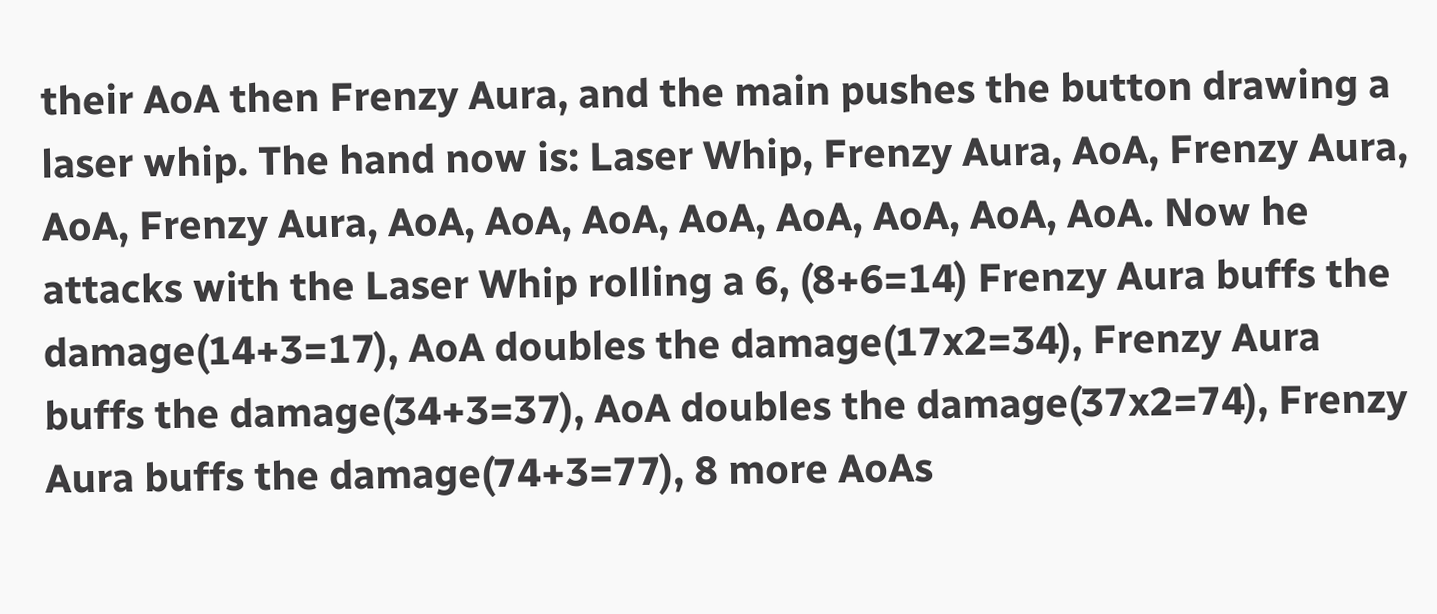their AoA then Frenzy Aura, and the main pushes the button drawing a laser whip. The hand now is: Laser Whip, Frenzy Aura, AoA, Frenzy Aura, AoA, Frenzy Aura, AoA, AoA, AoA, AoA, AoA, AoA, AoA, AoA. Now he attacks with the Laser Whip rolling a 6, (8+6=14) Frenzy Aura buffs the damage(14+3=17), AoA doubles the damage(17x2=34), Frenzy Aura buffs the damage(34+3=37), AoA doubles the damage(37x2=74), Frenzy Aura buffs the damage(74+3=77), 8 more AoAs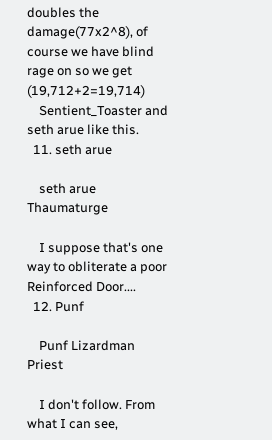doubles the damage(77x2^8), of course we have blind rage on so we get (19,712+2=19,714)
    Sentient_Toaster and seth arue like this.
  11. seth arue

    seth arue Thaumaturge

    I suppose that's one way to obliterate a poor Reinforced Door....
  12. Punf

    Punf Lizardman Priest

    I don't follow. From what I can see,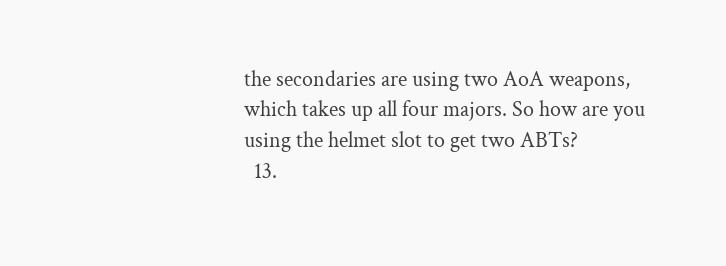the secondaries are using two AoA weapons, which takes up all four majors. So how are you using the helmet slot to get two ABTs?
  13.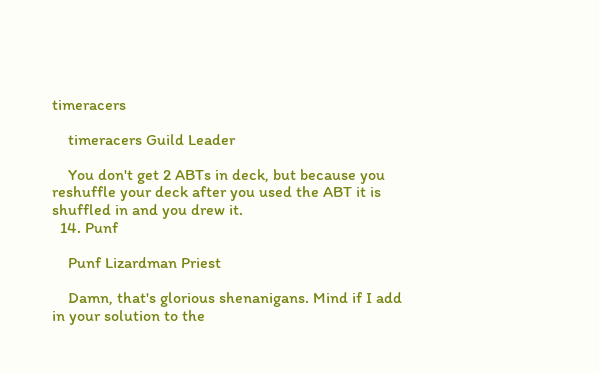timeracers

    timeracers Guild Leader

    You don't get 2 ABTs in deck, but because you reshuffle your deck after you used the ABT it is shuffled in and you drew it.
  14. Punf

    Punf Lizardman Priest

    Damn, that's glorious shenanigans. Mind if I add in your solution to the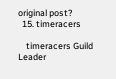original post?
  15. timeracers

    timeracers Guild Leader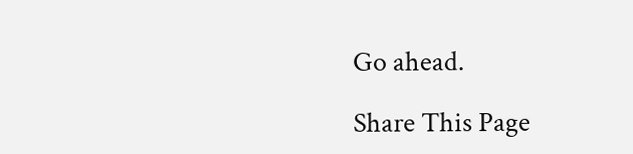Go ahead.

Share This Page